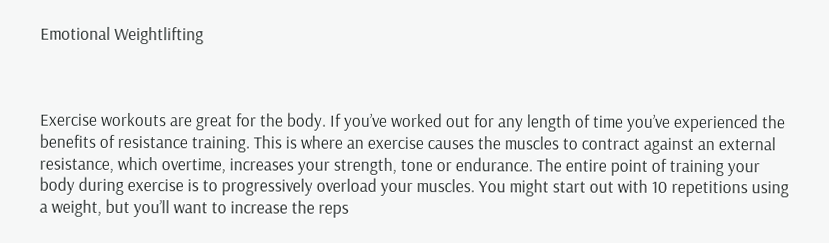Emotional Weightlifting



Exercise workouts are great for the body. If you’ve worked out for any length of time you’ve experienced the benefits of resistance training. This is where an exercise causes the muscles to contract against an external resistance, which overtime, increases your strength, tone or endurance. The entire point of training your body during exercise is to progressively overload your muscles. You might start out with 10 repetitions using a weight, but you’ll want to increase the reps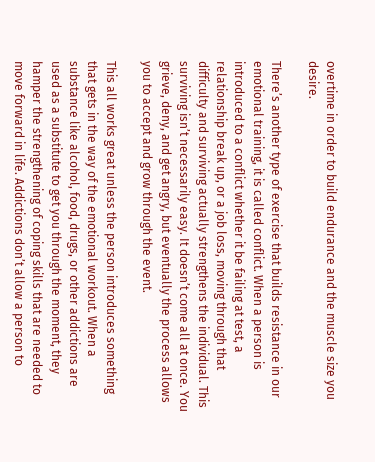overtime in order to build endurance and the muscle size you desire.

There’s another type of exercise that builds resistance in our emotional training, it is called conflict. When a person is introduced to a conflict whether it be failing at test, a relationship break up, or a job loss, moving through that difficulty and surviving actually strengthens the individual. This surviving isn’t necessarily easy. It doesn’t come all at once. You grieve, deny, and get angry, but eventually the process allows you to accept and grow through the event.

This all works great unless the person introduces something that gets in the way of the emotional workout. When a substance like alcohol, food, drugs, or other addictions are used as a substitute to get you through the moment, they hamper the strengthening of coping skills that are needed to move forward in life. Addictions don’t allow a person to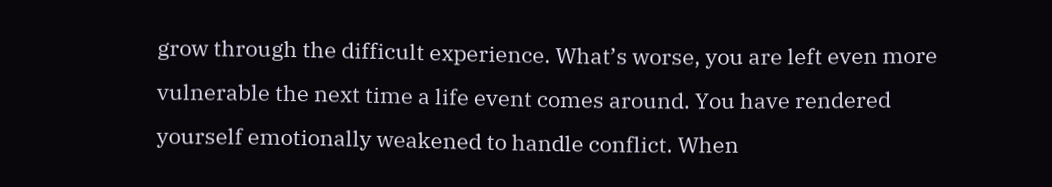grow through the difficult experience. What’s worse, you are left even more vulnerable the next time a life event comes around. You have rendered yourself emotionally weakened to handle conflict. When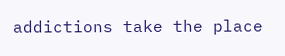addictions take the place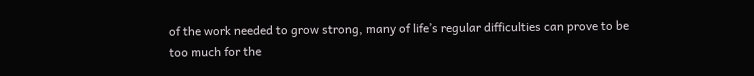of the work needed to grow strong, many of life’s regular difficulties can prove to be too much for the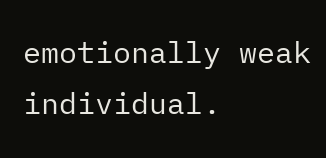emotionally weak individual.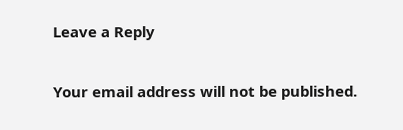Leave a Reply

Your email address will not be published.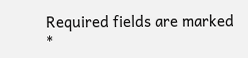Required fields are marked *